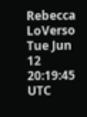Rebecca LoVerso Tue Jun 12 20:19:45 UTC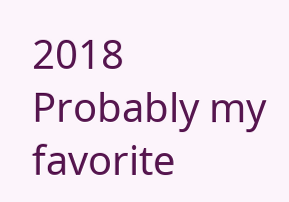2018
Probably my favorite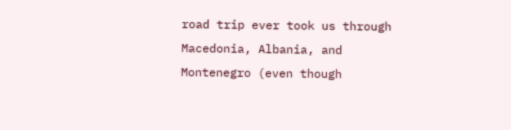road trip ever took us through Macedonia, Albania, and Montenegro (even though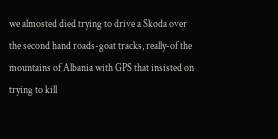we almosted died trying to drive a Skoda over the second hand roads-goat tracks, really-of the mountains of Albania with GPS that insisted on trying to kill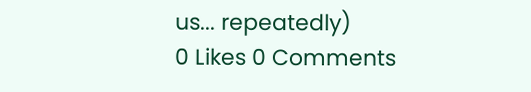us... repeatedly)
0 Likes 0 Comments